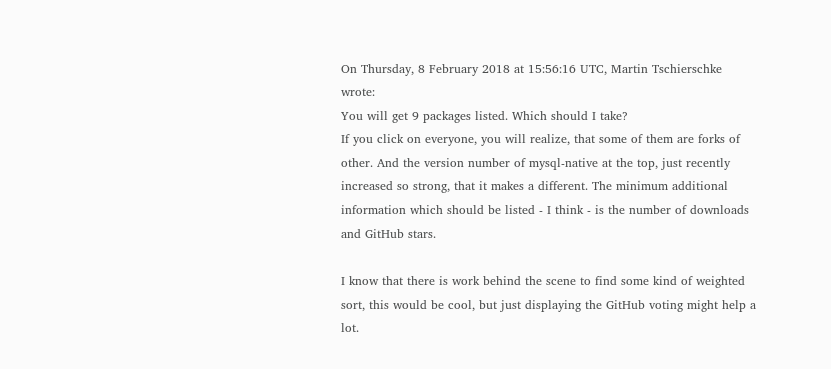On Thursday, 8 February 2018 at 15:56:16 UTC, Martin Tschierschke wrote:
You will get 9 packages listed. Which should I take?
If you click on everyone, you will realize, that some of them are forks of other. And the version number of mysql-native at the top, just recently increased so strong, that it makes a different. The minimum additional information which should be listed - I think - is the number of downloads and GitHub stars.

I know that there is work behind the scene to find some kind of weighted sort, this would be cool, but just displaying the GitHub voting might help a lot.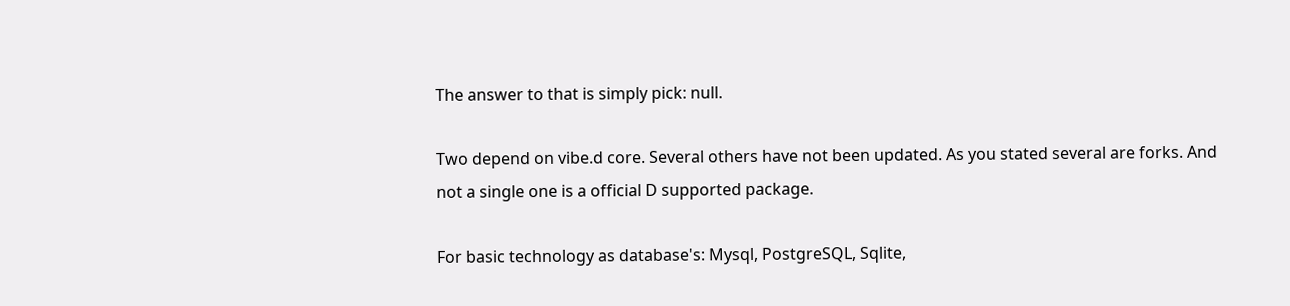The answer to that is simply pick: null.

Two depend on vibe.d core. Several others have not been updated. As you stated several are forks. And not a single one is a official D supported package.

For basic technology as database's: Mysql, PostgreSQL, Sqlite,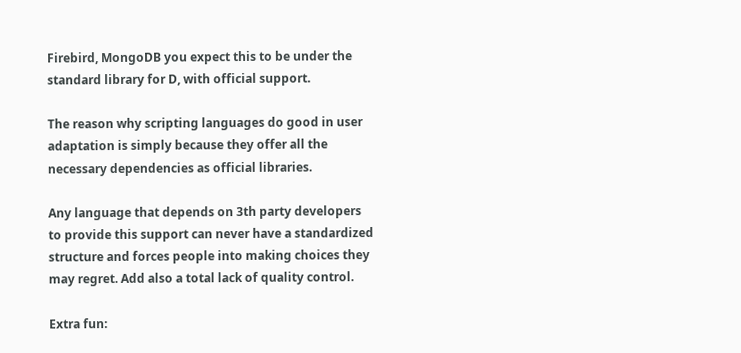Firebird, MongoDB you expect this to be under the standard library for D, with official support.

The reason why scripting languages do good in user adaptation is simply because they offer all the necessary dependencies as official libraries.

Any language that depends on 3th party developers to provide this support can never have a standardized structure and forces people into making choices they may regret. Add also a total lack of quality control.

Extra fun: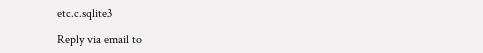etc.c.sqlite3

Reply via email to